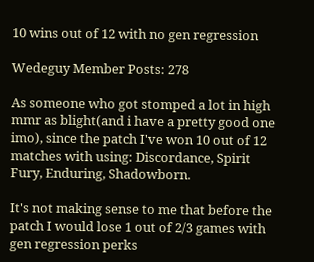10 wins out of 12 with no gen regression

Wedeguy Member Posts: 278

As someone who got stomped a lot in high mmr as blight(and i have a pretty good one imo), since the patch I've won 10 out of 12 matches with using: Discordance, Spirit Fury, Enduring, Shadowborn.

It's not making sense to me that before the patch I would lose 1 out of 2/3 games with gen regression perks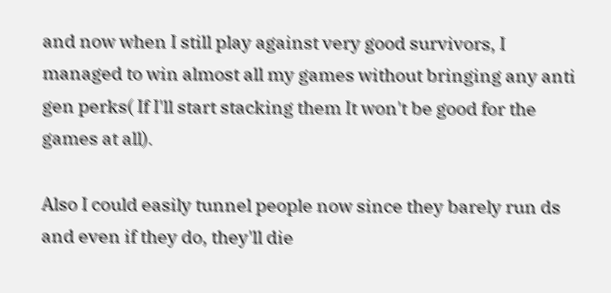and now when I still play against very good survivors, I managed to win almost all my games without bringing any anti gen perks( If I'll start stacking them It won't be good for the games at all).

Also I could easily tunnel people now since they barely run ds and even if they do, they'll die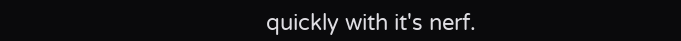quickly with it's nerf.